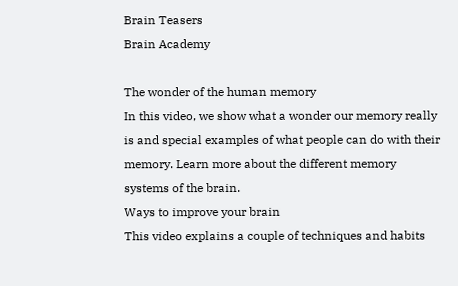Brain Teasers
Brain Academy

The wonder of the human memory
In this video, we show what a wonder our memory really is and special examples of what people can do with their memory. Learn more about the different memory systems of the brain.
Ways to improve your brain
This video explains a couple of techniques and habits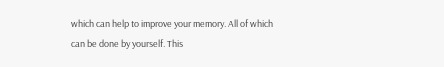which can help to improve your memory. All of which can be done by yourself. This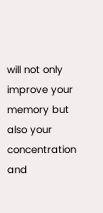will not only improve your memory but also your concentration and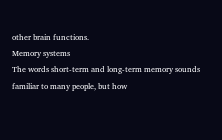other brain functions.
Memory systems
The words short-term and long-term memory sounds familiar to many people, but how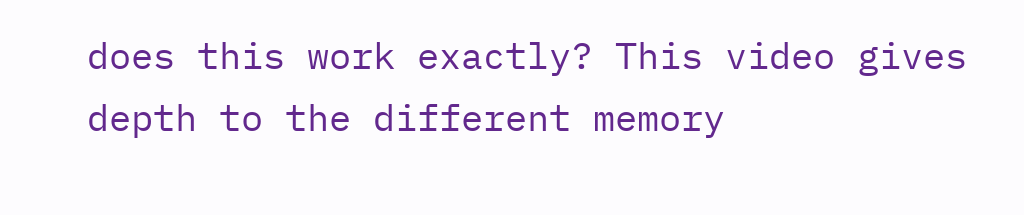does this work exactly? This video gives depth to the different memory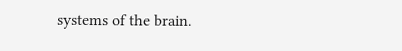systems of the brain.